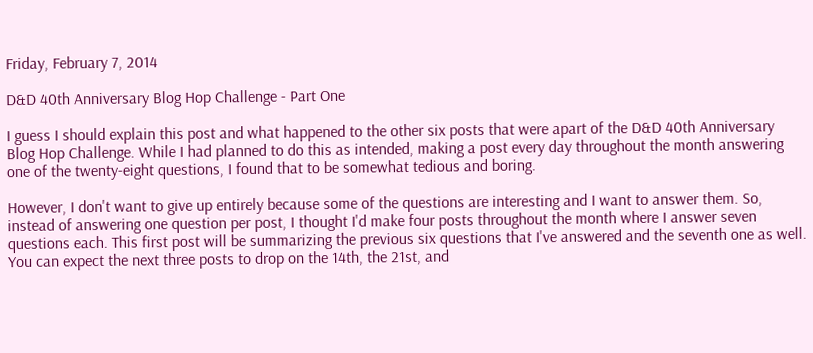Friday, February 7, 2014

D&D 40th Anniversary Blog Hop Challenge - Part One

I guess I should explain this post and what happened to the other six posts that were apart of the D&D 40th Anniversary Blog Hop Challenge. While I had planned to do this as intended, making a post every day throughout the month answering one of the twenty-eight questions, I found that to be somewhat tedious and boring.

However, I don't want to give up entirely because some of the questions are interesting and I want to answer them. So, instead of answering one question per post, I thought I'd make four posts throughout the month where I answer seven questions each. This first post will be summarizing the previous six questions that I've answered and the seventh one as well. You can expect the next three posts to drop on the 14th, the 21st, and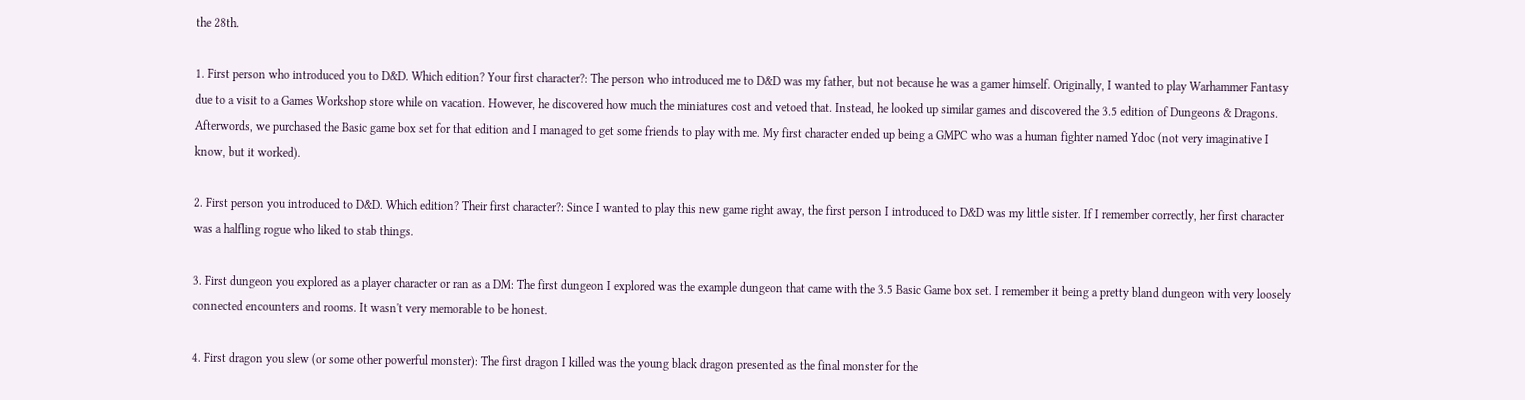the 28th.

1. First person who introduced you to D&D. Which edition? Your first character?: The person who introduced me to D&D was my father, but not because he was a gamer himself. Originally, I wanted to play Warhammer Fantasy due to a visit to a Games Workshop store while on vacation. However, he discovered how much the miniatures cost and vetoed that. Instead, he looked up similar games and discovered the 3.5 edition of Dungeons & Dragons. Afterwords, we purchased the Basic game box set for that edition and I managed to get some friends to play with me. My first character ended up being a GMPC who was a human fighter named Ydoc (not very imaginative I know, but it worked).

2. First person you introduced to D&D. Which edition? Their first character?: Since I wanted to play this new game right away, the first person I introduced to D&D was my little sister. If I remember correctly, her first character was a halfling rogue who liked to stab things.

3. First dungeon you explored as a player character or ran as a DM: The first dungeon I explored was the example dungeon that came with the 3.5 Basic Game box set. I remember it being a pretty bland dungeon with very loosely connected encounters and rooms. It wasn't very memorable to be honest.

4. First dragon you slew (or some other powerful monster): The first dragon I killed was the young black dragon presented as the final monster for the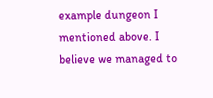example dungeon I mentioned above. I believe we managed to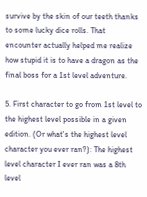survive by the skin of our teeth thanks to some lucky dice rolls. That encounter actually helped me realize how stupid it is to have a dragon as the final boss for a 1st level adventure.

5. First character to go from 1st level to the highest level possible in a given edition. (Or what's the highest level character you ever ran?): The highest level character I ever ran was a 8th level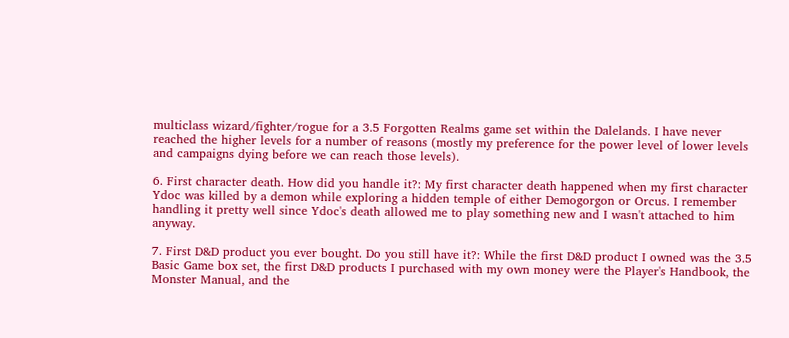multiclass wizard/fighter/rogue for a 3.5 Forgotten Realms game set within the Dalelands. I have never reached the higher levels for a number of reasons (mostly my preference for the power level of lower levels and campaigns dying before we can reach those levels).

6. First character death. How did you handle it?: My first character death happened when my first character Ydoc was killed by a demon while exploring a hidden temple of either Demogorgon or Orcus. I remember handling it pretty well since Ydoc's death allowed me to play something new and I wasn't attached to him anyway.

7. First D&D product you ever bought. Do you still have it?: While the first D&D product I owned was the 3.5 Basic Game box set, the first D&D products I purchased with my own money were the Player's Handbook, the Monster Manual, and the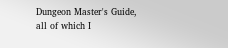Dungeon Master's Guide, all of which I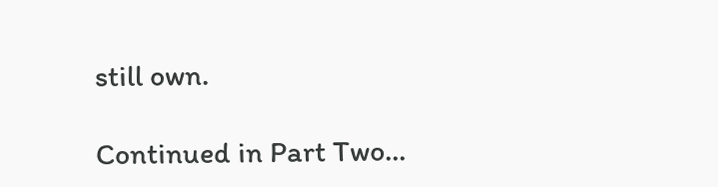still own.

Continued in Part Two...